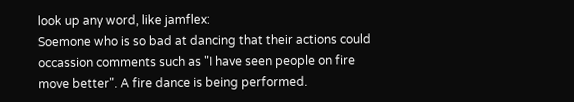look up any word, like jamflex:
Soemone who is so bad at dancing that their actions could occassion comments such as "I have seen people on fire move better". A fire dance is being performed.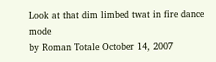Look at that dim limbed twat in fire dance mode
by Roman Totale October 14, 2007